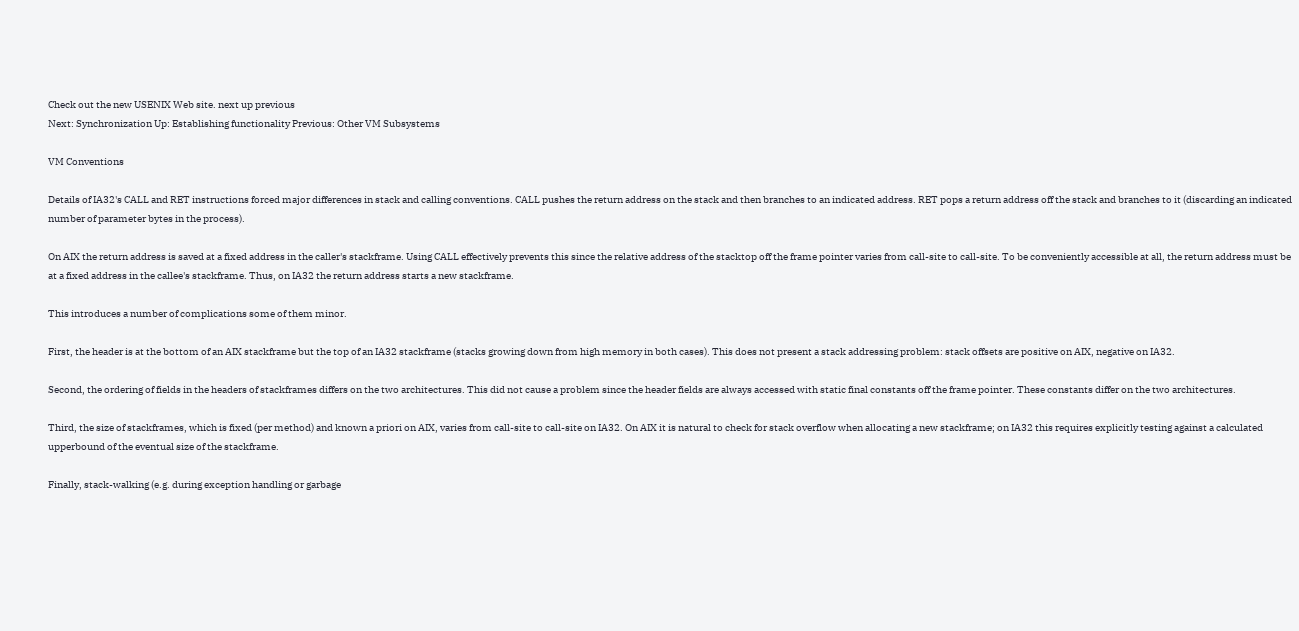Check out the new USENIX Web site. next up previous
Next: Synchronization Up: Establishing functionality Previous: Other VM Subsystems

VM Conventions

Details of IA32's CALL and RET instructions forced major differences in stack and calling conventions. CALL pushes the return address on the stack and then branches to an indicated address. RET pops a return address off the stack and branches to it (discarding an indicated number of parameter bytes in the process).

On AIX the return address is saved at a fixed address in the caller's stackframe. Using CALL effectively prevents this since the relative address of the stacktop off the frame pointer varies from call-site to call-site. To be conveniently accessible at all, the return address must be at a fixed address in the callee's stackframe. Thus, on IA32 the return address starts a new stackframe.

This introduces a number of complications some of them minor.

First, the header is at the bottom of an AIX stackframe but the top of an IA32 stackframe (stacks growing down from high memory in both cases). This does not present a stack addressing problem: stack offsets are positive on AIX, negative on IA32.

Second, the ordering of fields in the headers of stackframes differs on the two architectures. This did not cause a problem since the header fields are always accessed with static final constants off the frame pointer. These constants differ on the two architectures.

Third, the size of stackframes, which is fixed (per method) and known a priori on AIX, varies from call-site to call-site on IA32. On AIX it is natural to check for stack overflow when allocating a new stackframe; on IA32 this requires explicitly testing against a calculated upperbound of the eventual size of the stackframe.

Finally, stack-walking (e.g. during exception handling or garbage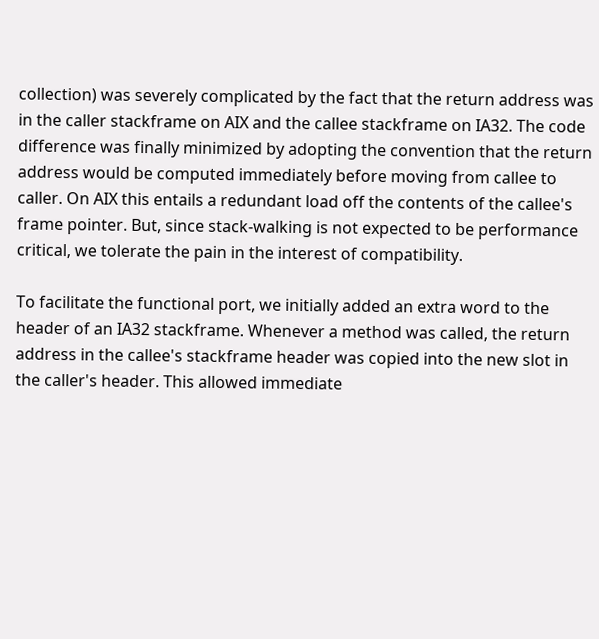collection) was severely complicated by the fact that the return address was in the caller stackframe on AIX and the callee stackframe on IA32. The code difference was finally minimized by adopting the convention that the return address would be computed immediately before moving from callee to caller. On AIX this entails a redundant load off the contents of the callee's frame pointer. But, since stack-walking is not expected to be performance critical, we tolerate the pain in the interest of compatibility.

To facilitate the functional port, we initially added an extra word to the header of an IA32 stackframe. Whenever a method was called, the return address in the callee's stackframe header was copied into the new slot in the caller's header. This allowed immediate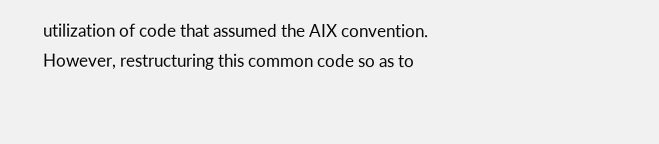utilization of code that assumed the AIX convention. However, restructuring this common code so as to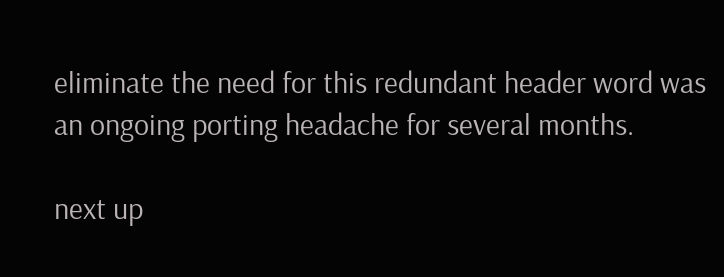eliminate the need for this redundant header word was an ongoing porting headache for several months.

next up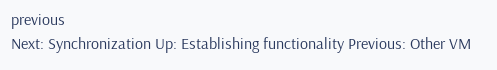previous
Next: Synchronization Up: Establishing functionality Previous: Other VM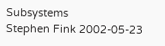Subsystems
Stephen Fink 2002-05-23